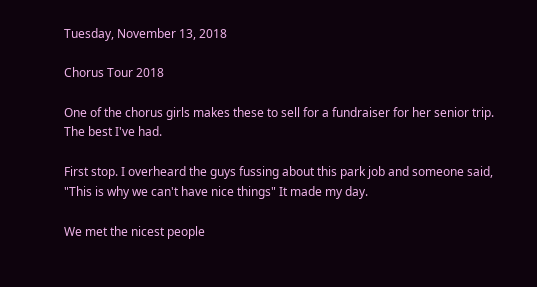Tuesday, November 13, 2018

Chorus Tour 2018

One of the chorus girls makes these to sell for a fundraiser for her senior trip.
The best I've had.

First stop. I overheard the guys fussing about this park job and someone said, "This is why we can't have nice things" It made my day.

We met the nicest people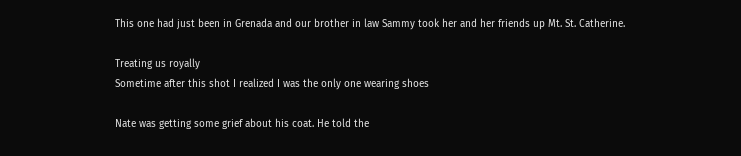This one had just been in Grenada and our brother in law Sammy took her and her friends up Mt. St. Catherine.

Treating us royally
Sometime after this shot I realized I was the only one wearing shoes

Nate was getting some grief about his coat. He told the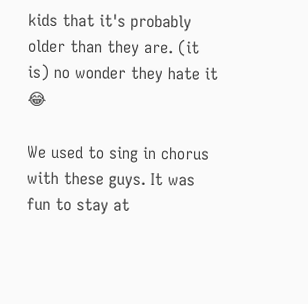kids that it's probably older than they are. (it is) no wonder they hate it 😂

We used to sing in chorus with these guys. It was fun to stay at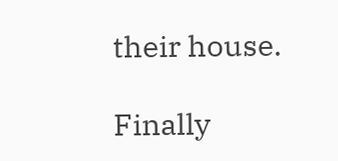their house.

Finally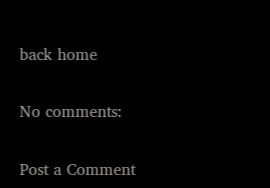back home

No comments:

Post a Comment